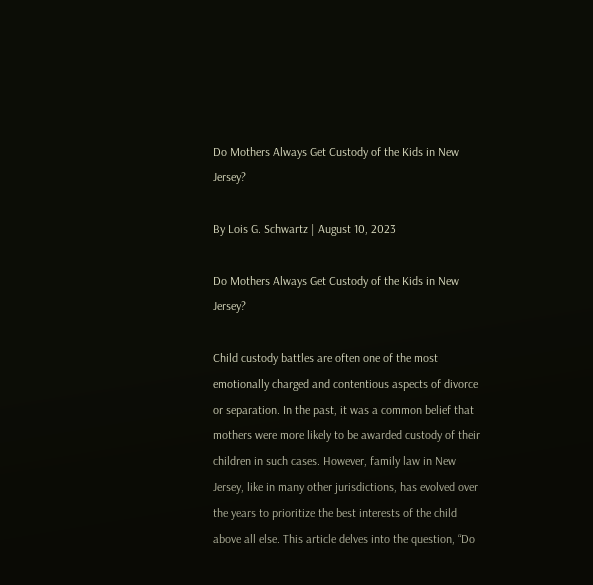Do Mothers Always Get Custody of the Kids in New Jersey?

By Lois G. Schwartz | August 10, 2023

Do Mothers Always Get Custody of the Kids in New Jersey?

Child custody battles are often one of the most emotionally charged and contentious aspects of divorce or separation. In the past, it was a common belief that mothers were more likely to be awarded custody of their children in such cases. However, family law in New Jersey, like in many other jurisdictions, has evolved over the years to prioritize the best interests of the child above all else. This article delves into the question, “Do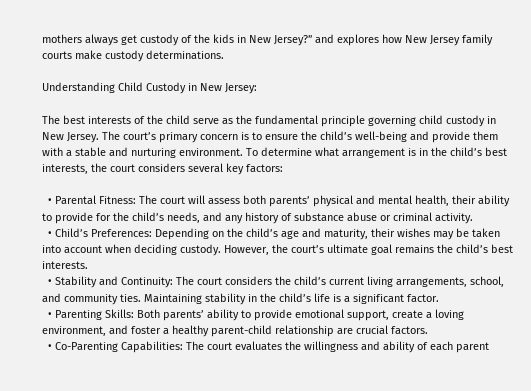mothers always get custody of the kids in New Jersey?” and explores how New Jersey family courts make custody determinations.

Understanding Child Custody in New Jersey:

The best interests of the child serve as the fundamental principle governing child custody in New Jersey. The court’s primary concern is to ensure the child’s well-being and provide them with a stable and nurturing environment. To determine what arrangement is in the child’s best interests, the court considers several key factors:

  • Parental Fitness: The court will assess both parents’ physical and mental health, their ability to provide for the child’s needs, and any history of substance abuse or criminal activity.
  • Child’s Preferences: Depending on the child’s age and maturity, their wishes may be taken into account when deciding custody. However, the court’s ultimate goal remains the child’s best interests.
  • Stability and Continuity: The court considers the child’s current living arrangements, school, and community ties. Maintaining stability in the child’s life is a significant factor.
  • Parenting Skills: Both parents’ ability to provide emotional support, create a loving environment, and foster a healthy parent-child relationship are crucial factors.
  • Co-Parenting Capabilities: The court evaluates the willingness and ability of each parent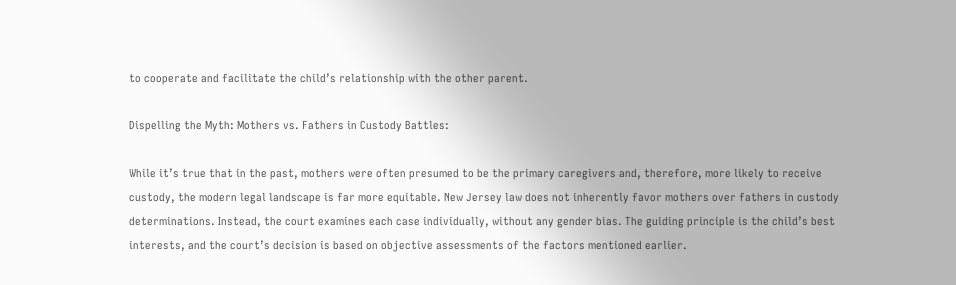to cooperate and facilitate the child’s relationship with the other parent.

Dispelling the Myth: Mothers vs. Fathers in Custody Battles:

While it’s true that in the past, mothers were often presumed to be the primary caregivers and, therefore, more likely to receive custody, the modern legal landscape is far more equitable. New Jersey law does not inherently favor mothers over fathers in custody determinations. Instead, the court examines each case individually, without any gender bias. The guiding principle is the child’s best interests, and the court’s decision is based on objective assessments of the factors mentioned earlier.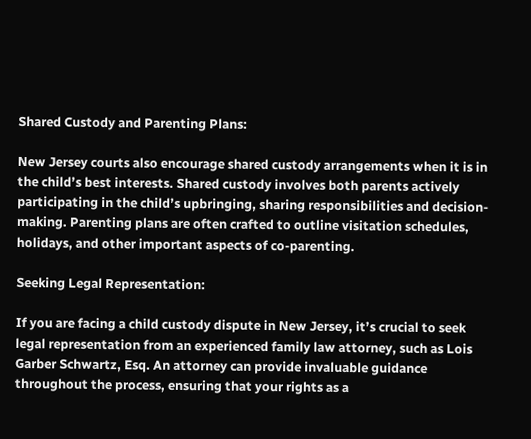Shared Custody and Parenting Plans:

New Jersey courts also encourage shared custody arrangements when it is in the child’s best interests. Shared custody involves both parents actively participating in the child’s upbringing, sharing responsibilities and decision-making. Parenting plans are often crafted to outline visitation schedules, holidays, and other important aspects of co-parenting.

Seeking Legal Representation:

If you are facing a child custody dispute in New Jersey, it’s crucial to seek legal representation from an experienced family law attorney, such as Lois Garber Schwartz, Esq. An attorney can provide invaluable guidance throughout the process, ensuring that your rights as a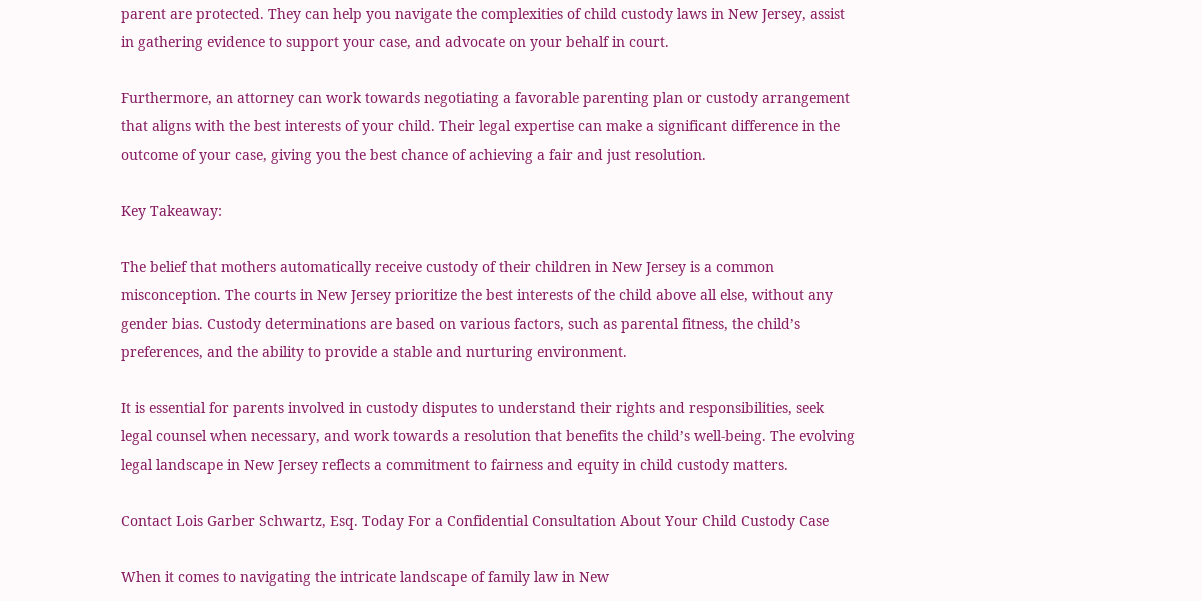parent are protected. They can help you navigate the complexities of child custody laws in New Jersey, assist in gathering evidence to support your case, and advocate on your behalf in court.

Furthermore, an attorney can work towards negotiating a favorable parenting plan or custody arrangement that aligns with the best interests of your child. Their legal expertise can make a significant difference in the outcome of your case, giving you the best chance of achieving a fair and just resolution.

Key Takeaway:

The belief that mothers automatically receive custody of their children in New Jersey is a common misconception. The courts in New Jersey prioritize the best interests of the child above all else, without any gender bias. Custody determinations are based on various factors, such as parental fitness, the child’s preferences, and the ability to provide a stable and nurturing environment.

It is essential for parents involved in custody disputes to understand their rights and responsibilities, seek legal counsel when necessary, and work towards a resolution that benefits the child’s well-being. The evolving legal landscape in New Jersey reflects a commitment to fairness and equity in child custody matters.

Contact Lois Garber Schwartz, Esq. Today For a Confidential Consultation About Your Child Custody Case

When it comes to navigating the intricate landscape of family law in New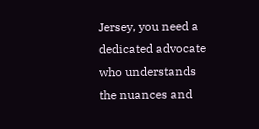Jersey, you need a dedicated advocate who understands the nuances and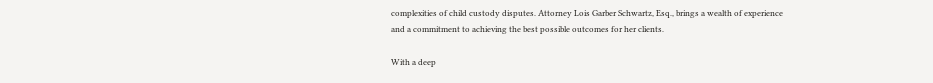complexities of child custody disputes. Attorney Lois Garber Schwartz, Esq., brings a wealth of experience and a commitment to achieving the best possible outcomes for her clients.

With a deep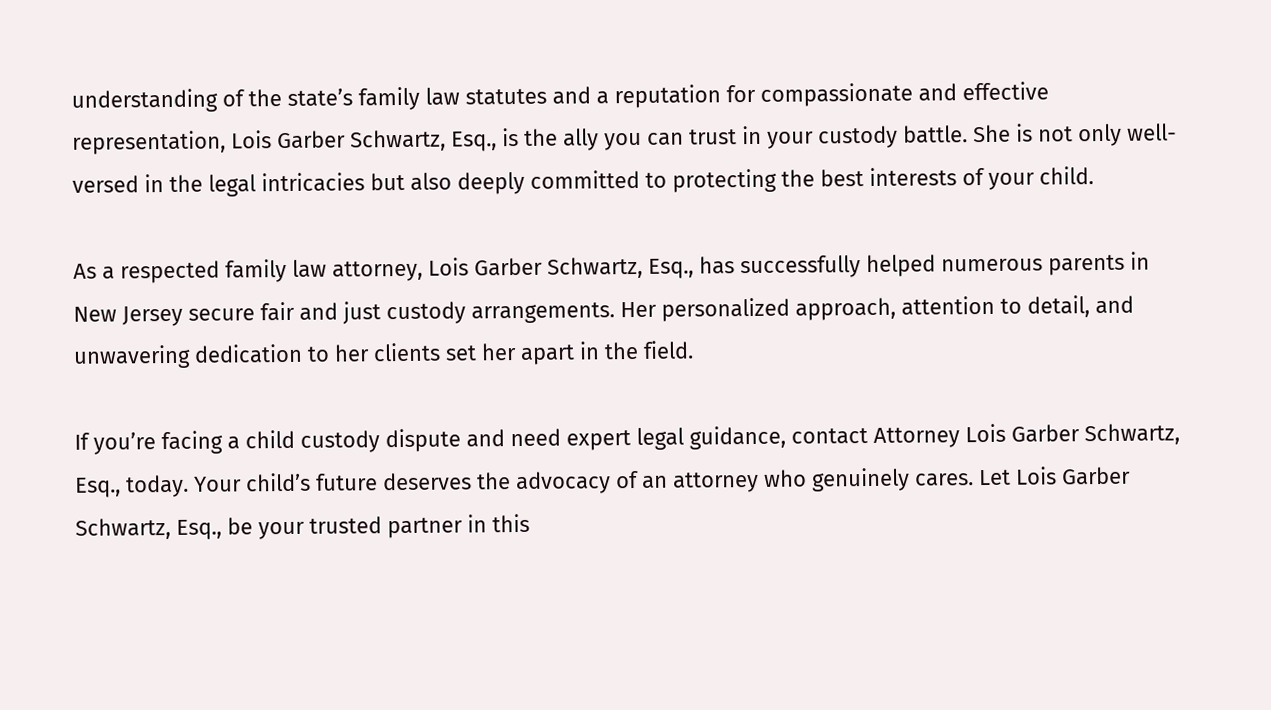understanding of the state’s family law statutes and a reputation for compassionate and effective representation, Lois Garber Schwartz, Esq., is the ally you can trust in your custody battle. She is not only well-versed in the legal intricacies but also deeply committed to protecting the best interests of your child.

As a respected family law attorney, Lois Garber Schwartz, Esq., has successfully helped numerous parents in New Jersey secure fair and just custody arrangements. Her personalized approach, attention to detail, and unwavering dedication to her clients set her apart in the field.

If you’re facing a child custody dispute and need expert legal guidance, contact Attorney Lois Garber Schwartz, Esq., today. Your child’s future deserves the advocacy of an attorney who genuinely cares. Let Lois Garber Schwartz, Esq., be your trusted partner in this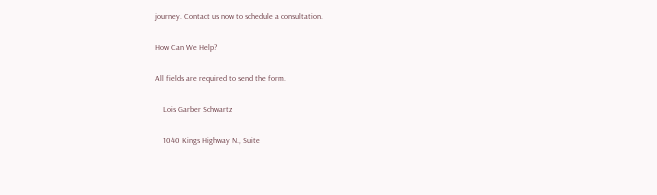journey. Contact us now to schedule a consultation.

How Can We Help?

All fields are required to send the form.

    Lois Garber Schwartz

    1040 Kings Highway N., Suite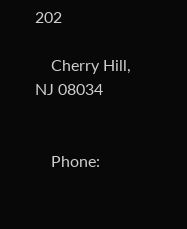202

    Cherry Hill, NJ 08034


    Phone: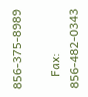856-375-8989

    Fax: 856-482-0343